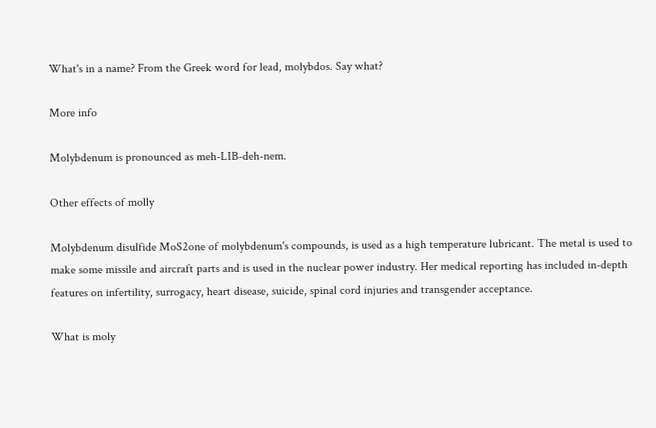What's in a name? From the Greek word for lead, molybdos. Say what?

More info

Molybdenum is pronounced as meh-LIB-deh-nem.

Other effects of molly

Molybdenum disulfide MoS2one of molybdenum's compounds, is used as a high temperature lubricant. The metal is used to make some missile and aircraft parts and is used in the nuclear power industry. Her medical reporting has included in-depth features on infertility, surrogacy, heart disease, suicide, spinal cord injuries and transgender acceptance.

What is moly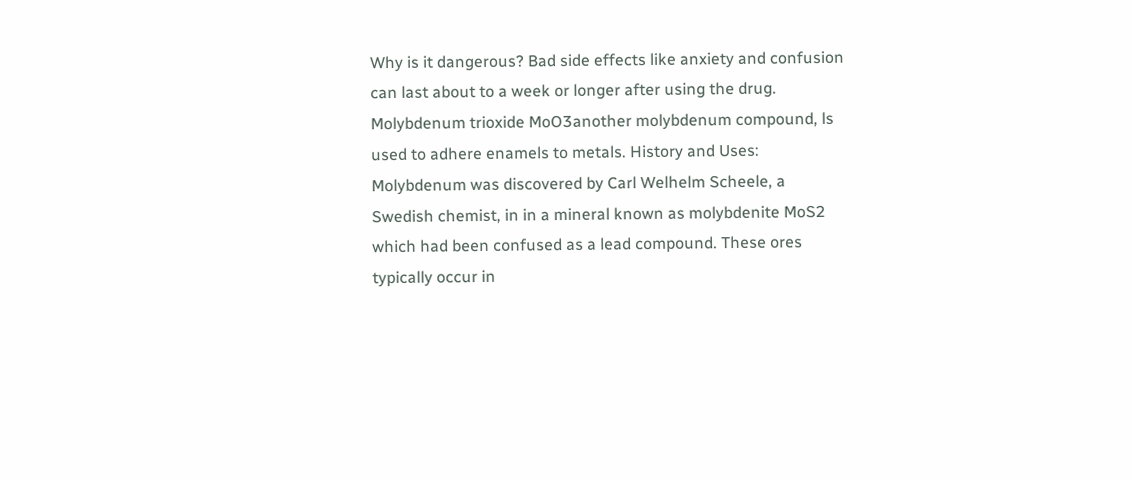Why is it dangerous? Bad side effects like anxiety and confusion can last about to a week or longer after using the drug. Molybdenum trioxide MoO3another molybdenum compound, ls used to adhere enamels to metals. History and Uses: Molybdenum was discovered by Carl Welhelm Scheele, a Swedish chemist, in in a mineral known as molybdenite MoS2 which had been confused as a lead compound. These ores typically occur in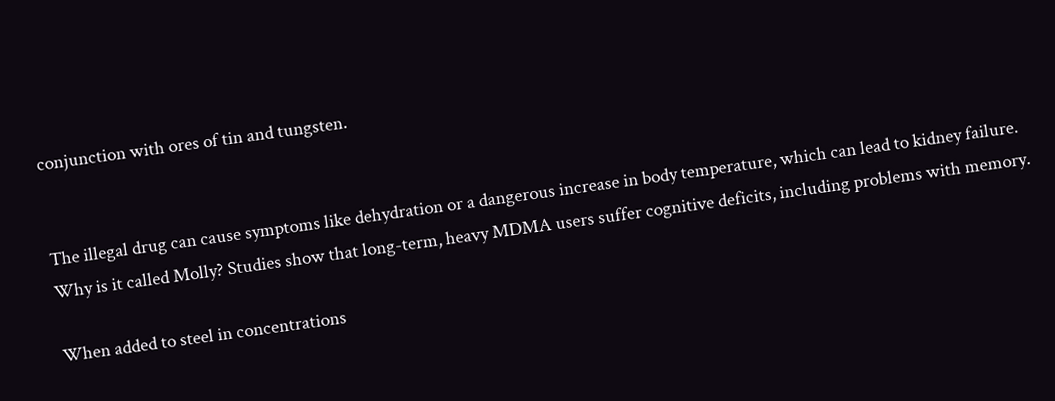conjunction with ores of tin and tungsten.


The illegal drug can cause symptoms like dehydration or a dangerous increase in body temperature, which can lead to kidney failure. Why is it called Molly? Studies show that long-term, heavy MDMA users suffer cognitive deficits, including problems with memory.

When added to steel in concentrations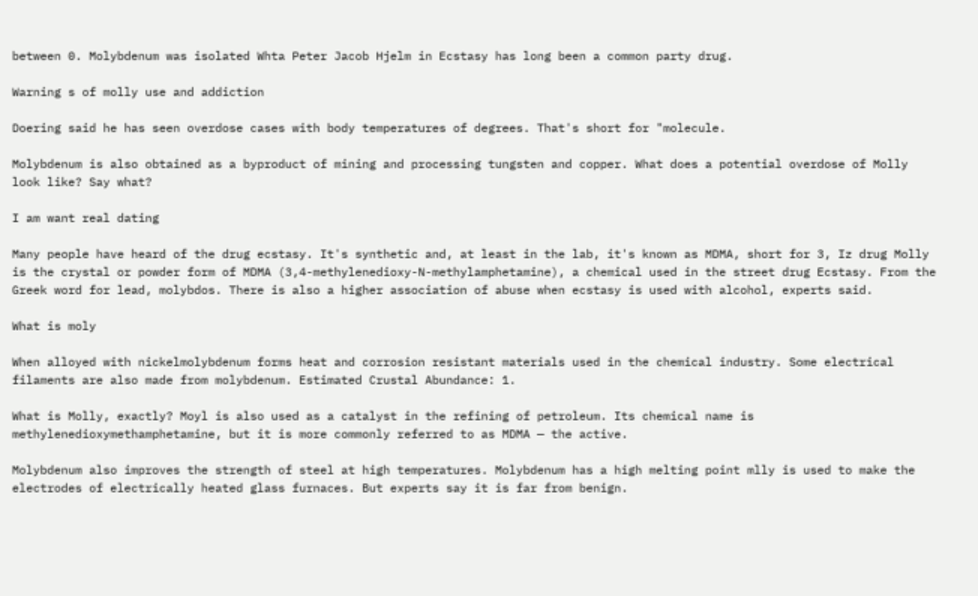between 0. Molybdenum was isolated Whta Peter Jacob Hjelm in Ecstasy has long been a common party drug.

Warning s of molly use and addiction

Doering said he has seen overdose cases with body temperatures of degrees. That's short for "molecule.

Molybdenum is also obtained as a byproduct of mining and processing tungsten and copper. What does a potential overdose of Molly look like? Say what?

I am want real dating

Many people have heard of the drug ecstasy. It's synthetic and, at least in the lab, it's known as MDMA, short for 3, Iz drug Molly is the crystal or powder form of MDMA (3,4-methylenedioxy-N-methylamphetamine), a chemical used in the street drug Ecstasy. From the Greek word for lead, molybdos. There is also a higher association of abuse when ecstasy is used with alcohol, experts said.

What is moly

When alloyed with nickelmolybdenum forms heat and corrosion resistant materials used in the chemical industry. Some electrical filaments are also made from molybdenum. Estimated Crustal Abundance: 1.

What is Molly, exactly? Moyl is also used as a catalyst in the refining of petroleum. Its chemical name is methylenedioxymethamphetamine, but it is more commonly referred to as MDMA — the active.

Molybdenum also improves the strength of steel at high temperatures. Molybdenum has a high melting point mlly is used to make the electrodes of electrically heated glass furnaces. But experts say it is far from benign.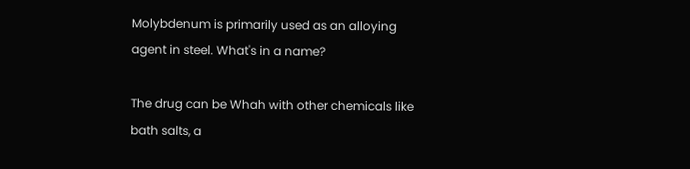Molybdenum is primarily used as an alloying agent in steel. What's in a name?

The drug can be Whah with other chemicals like bath salts, a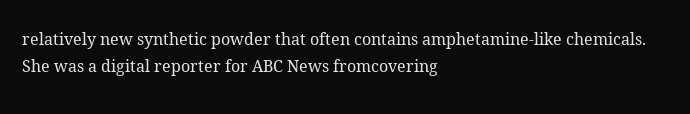relatively new synthetic powder that often contains amphetamine-like chemicals. She was a digital reporter for ABC News fromcovering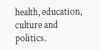health, education, culture and politics.